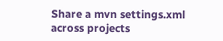Share a mvn settings.xml across projects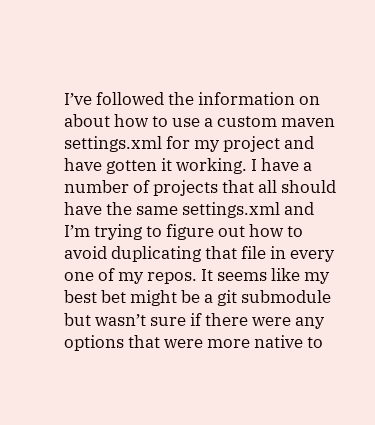I’ve followed the information on about how to use a custom maven settings.xml for my project and have gotten it working. I have a number of projects that all should have the same settings.xml and I’m trying to figure out how to avoid duplicating that file in every one of my repos. It seems like my best bet might be a git submodule but wasn’t sure if there were any options that were more native to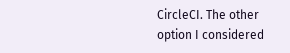CircleCI. The other option I considered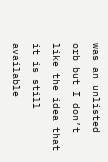was an unlisted orb but I don’t like the idea that it is still available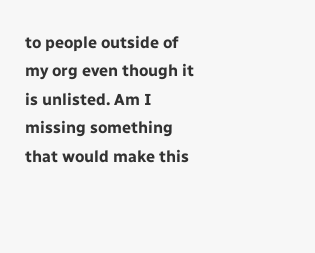to people outside of my org even though it is unlisted. Am I missing something that would make this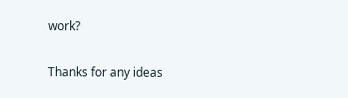work?

Thanks for any ideas